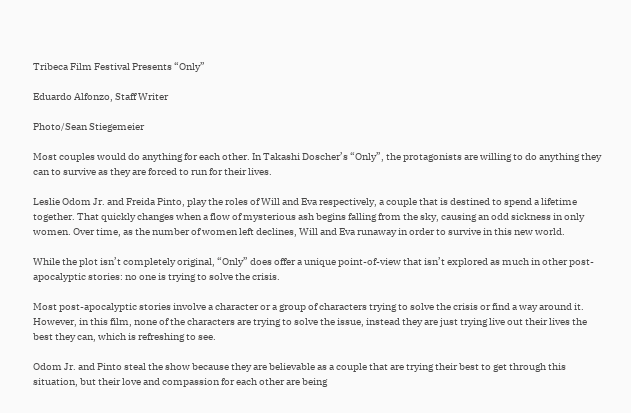Tribeca Film Festival Presents “Only”

Eduardo Alfonzo, Staff Writer

Photo/Sean Stiegemeier

Most couples would do anything for each other. In Takashi Doscher’s “Only”, the protagonists are willing to do anything they can to survive as they are forced to run for their lives.

Leslie Odom Jr. and Freida Pinto, play the roles of Will and Eva respectively, a couple that is destined to spend a lifetime together. That quickly changes when a flow of mysterious ash begins falling from the sky, causing an odd sickness in only women. Over time, as the number of women left declines, Will and Eva runaway in order to survive in this new world.

While the plot isn’t completely original, “Only” does offer a unique point-of-view that isn’t explored as much in other post-apocalyptic stories: no one is trying to solve the crisis.

Most post-apocalyptic stories involve a character or a group of characters trying to solve the crisis or find a way around it. However, in this film, none of the characters are trying to solve the issue, instead they are just trying live out their lives the best they can, which is refreshing to see.

Odom Jr. and Pinto steal the show because they are believable as a couple that are trying their best to get through this situation, but their love and compassion for each other are being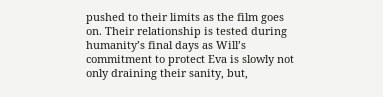pushed to their limits as the film goes on. Their relationship is tested during humanity’s final days as Will’s commitment to protect Eva is slowly not only draining their sanity, but,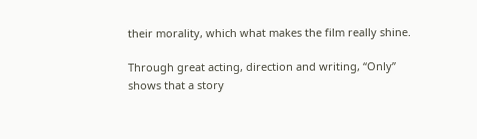their morality, which what makes the film really shine.

Through great acting, direction and writing, “Only” shows that a story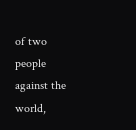of two people against the world,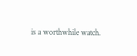is a worthwhile watch.